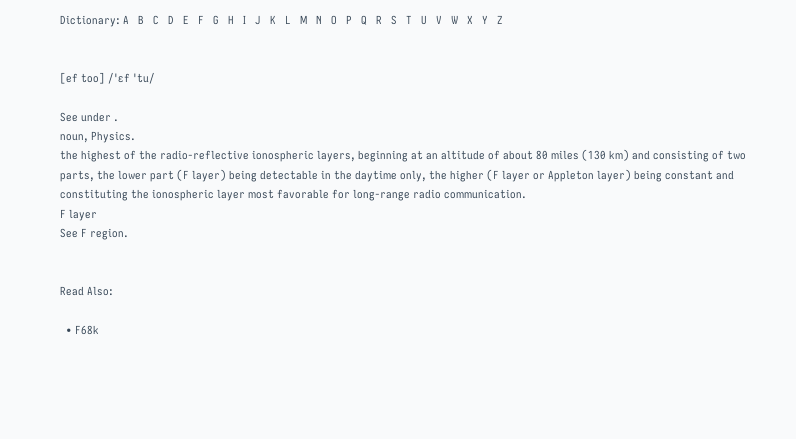Dictionary: A   B   C   D   E   F   G   H   I   J   K   L   M   N   O   P   Q   R   S   T   U   V   W   X   Y   Z


[ef too] /ˈɛf ˈtu/

See under .
noun, Physics.
the highest of the radio-reflective ionospheric layers, beginning at an altitude of about 80 miles (130 km) and consisting of two parts, the lower part (F layer) being detectable in the daytime only, the higher (F layer or Appleton layer) being constant and constituting the ionospheric layer most favorable for long-range radio communication.
F layer
See F region.


Read Also:

  • F68k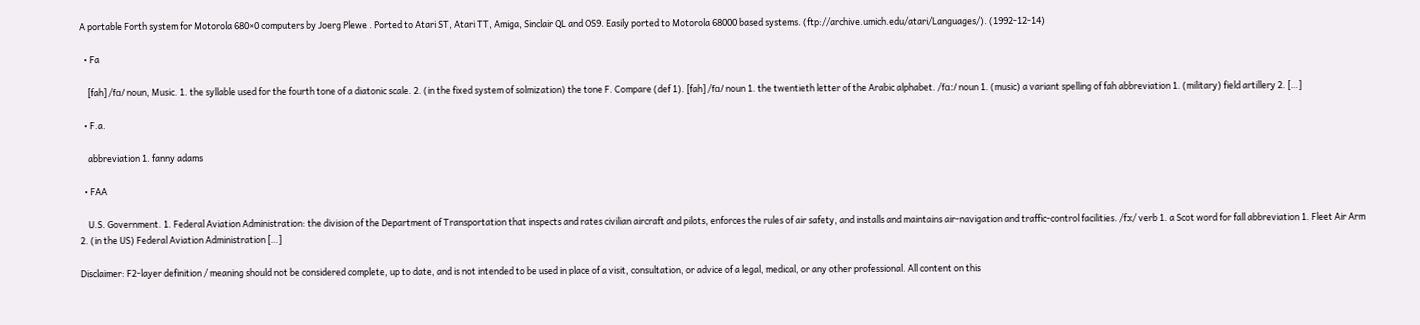A portable Forth system for Motorola 680×0 computers by Joerg Plewe . Ported to Atari ST, Atari TT, Amiga, Sinclair QL and OS9. Easily ported to Motorola 68000 based systems. (ftp://archive.umich.edu/atari/Languages/). (1992-12-14)

  • Fa

    [fah] /fɑ/ noun, Music. 1. the syllable used for the fourth tone of a diatonic scale. 2. (in the fixed system of solmization) the tone F. Compare (def 1). [fah] /fɑ/ noun 1. the twentieth letter of the Arabic alphabet. /fɑː/ noun 1. (music) a variant spelling of fah abbreviation 1. (military) field artillery 2. […]

  • F.a.

    abbreviation 1. fanny adams

  • FAA

    U.S. Government. 1. Federal Aviation Administration: the division of the Department of Transportation that inspects and rates civilian aircraft and pilots, enforces the rules of air safety, and installs and maintains air-navigation and traffic-control facilities. /fɔː/ verb 1. a Scot word for fall abbreviation 1. Fleet Air Arm 2. (in the US) Federal Aviation Administration […]

Disclaimer: F2-layer definition / meaning should not be considered complete, up to date, and is not intended to be used in place of a visit, consultation, or advice of a legal, medical, or any other professional. All content on this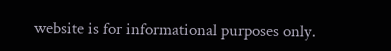website is for informational purposes only.